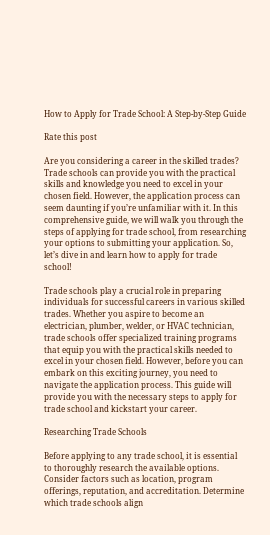How to Apply for Trade School: A Step-by-Step Guide

Rate this post

Are you considering a career in the skilled trades? Trade schools can provide you with the practical skills and knowledge you need to excel in your chosen field. However, the application process can seem daunting if you’re unfamiliar with it. In this comprehensive guide, we will walk you through the steps of applying for trade school, from researching your options to submitting your application. So, let’s dive in and learn how to apply for trade school!

Trade schools play a crucial role in preparing individuals for successful careers in various skilled trades. Whether you aspire to become an electrician, plumber, welder, or HVAC technician, trade schools offer specialized training programs that equip you with the practical skills needed to excel in your chosen field. However, before you can embark on this exciting journey, you need to navigate the application process. This guide will provide you with the necessary steps to apply for trade school and kickstart your career.

Researching Trade Schools

Before applying to any trade school, it is essential to thoroughly research the available options. Consider factors such as location, program offerings, reputation, and accreditation. Determine which trade schools align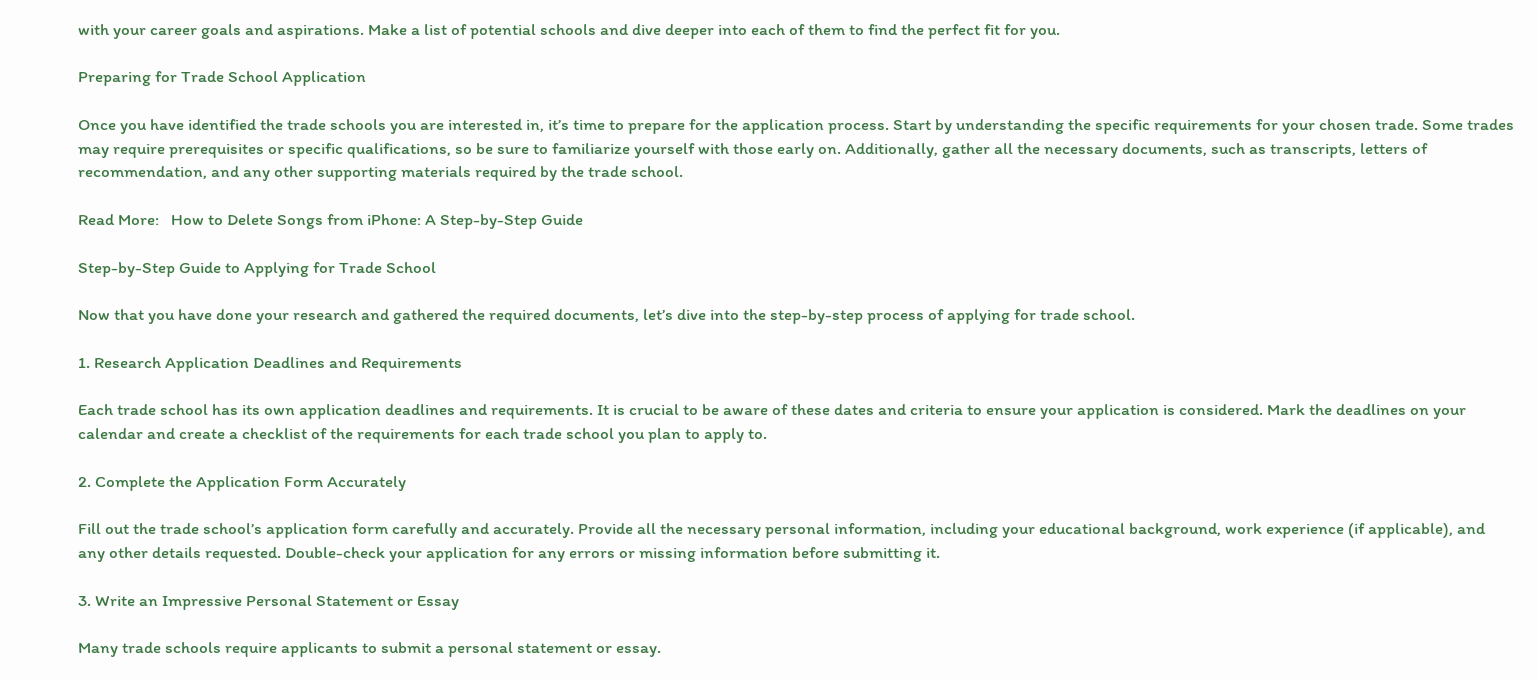with your career goals and aspirations. Make a list of potential schools and dive deeper into each of them to find the perfect fit for you.

Preparing for Trade School Application

Once you have identified the trade schools you are interested in, it’s time to prepare for the application process. Start by understanding the specific requirements for your chosen trade. Some trades may require prerequisites or specific qualifications, so be sure to familiarize yourself with those early on. Additionally, gather all the necessary documents, such as transcripts, letters of recommendation, and any other supporting materials required by the trade school.

Read More:   How to Delete Songs from iPhone: A Step-by-Step Guide

Step-by-Step Guide to Applying for Trade School

Now that you have done your research and gathered the required documents, let’s dive into the step-by-step process of applying for trade school.

1. Research Application Deadlines and Requirements

Each trade school has its own application deadlines and requirements. It is crucial to be aware of these dates and criteria to ensure your application is considered. Mark the deadlines on your calendar and create a checklist of the requirements for each trade school you plan to apply to.

2. Complete the Application Form Accurately

Fill out the trade school’s application form carefully and accurately. Provide all the necessary personal information, including your educational background, work experience (if applicable), and any other details requested. Double-check your application for any errors or missing information before submitting it.

3. Write an Impressive Personal Statement or Essay

Many trade schools require applicants to submit a personal statement or essay.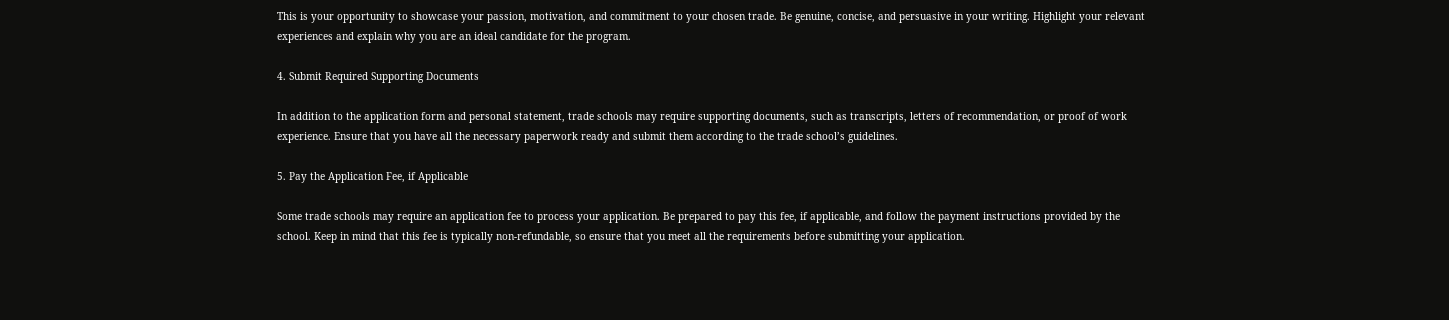This is your opportunity to showcase your passion, motivation, and commitment to your chosen trade. Be genuine, concise, and persuasive in your writing. Highlight your relevant experiences and explain why you are an ideal candidate for the program.

4. Submit Required Supporting Documents

In addition to the application form and personal statement, trade schools may require supporting documents, such as transcripts, letters of recommendation, or proof of work experience. Ensure that you have all the necessary paperwork ready and submit them according to the trade school’s guidelines.

5. Pay the Application Fee, if Applicable

Some trade schools may require an application fee to process your application. Be prepared to pay this fee, if applicable, and follow the payment instructions provided by the school. Keep in mind that this fee is typically non-refundable, so ensure that you meet all the requirements before submitting your application.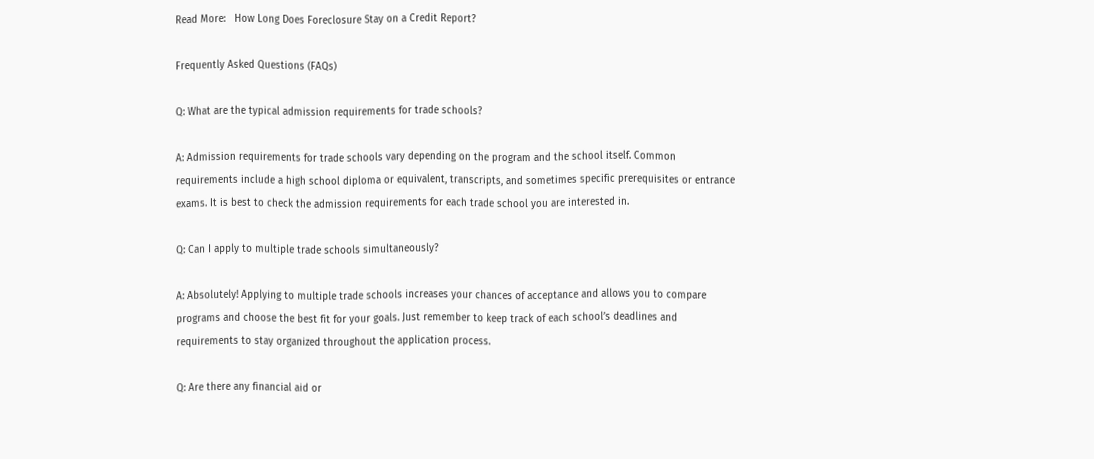Read More:   How Long Does Foreclosure Stay on a Credit Report?

Frequently Asked Questions (FAQs)

Q: What are the typical admission requirements for trade schools?

A: Admission requirements for trade schools vary depending on the program and the school itself. Common requirements include a high school diploma or equivalent, transcripts, and sometimes specific prerequisites or entrance exams. It is best to check the admission requirements for each trade school you are interested in.

Q: Can I apply to multiple trade schools simultaneously?

A: Absolutely! Applying to multiple trade schools increases your chances of acceptance and allows you to compare programs and choose the best fit for your goals. Just remember to keep track of each school’s deadlines and requirements to stay organized throughout the application process.

Q: Are there any financial aid or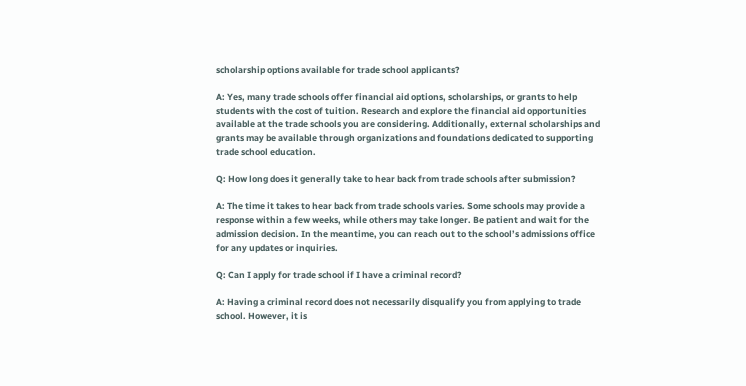scholarship options available for trade school applicants?

A: Yes, many trade schools offer financial aid options, scholarships, or grants to help students with the cost of tuition. Research and explore the financial aid opportunities available at the trade schools you are considering. Additionally, external scholarships and grants may be available through organizations and foundations dedicated to supporting trade school education.

Q: How long does it generally take to hear back from trade schools after submission?

A: The time it takes to hear back from trade schools varies. Some schools may provide a response within a few weeks, while others may take longer. Be patient and wait for the admission decision. In the meantime, you can reach out to the school’s admissions office for any updates or inquiries.

Q: Can I apply for trade school if I have a criminal record?

A: Having a criminal record does not necessarily disqualify you from applying to trade school. However, it is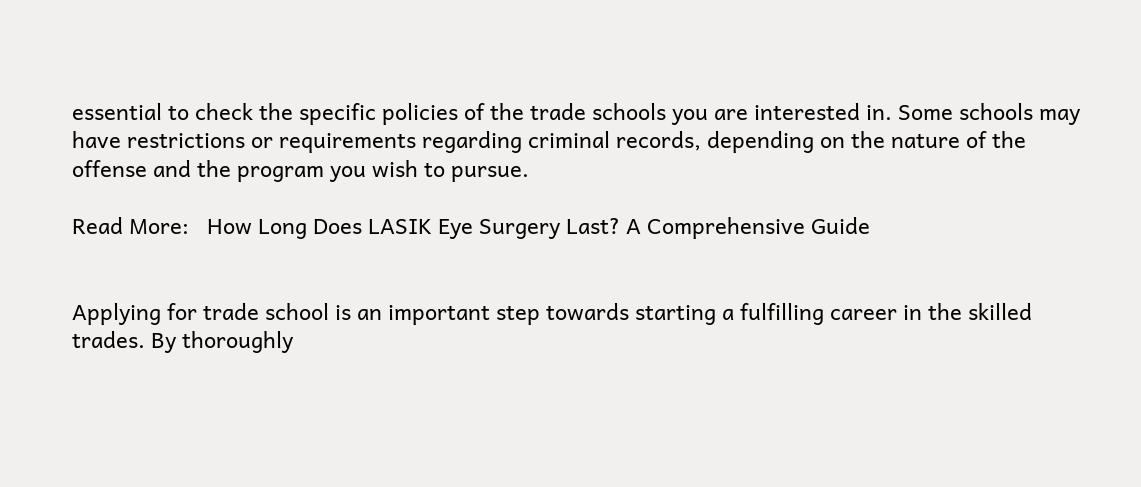essential to check the specific policies of the trade schools you are interested in. Some schools may have restrictions or requirements regarding criminal records, depending on the nature of the offense and the program you wish to pursue.

Read More:   How Long Does LASIK Eye Surgery Last? A Comprehensive Guide


Applying for trade school is an important step towards starting a fulfilling career in the skilled trades. By thoroughly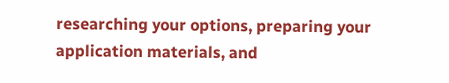researching your options, preparing your application materials, and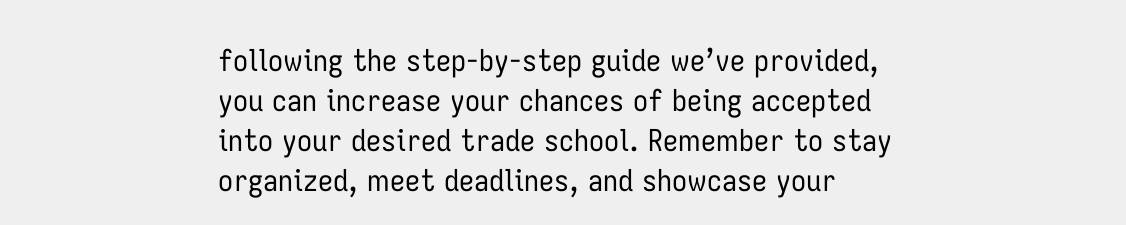following the step-by-step guide we’ve provided, you can increase your chances of being accepted into your desired trade school. Remember to stay organized, meet deadlines, and showcase your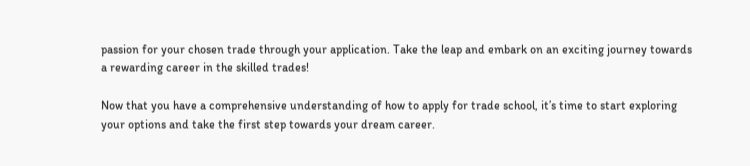passion for your chosen trade through your application. Take the leap and embark on an exciting journey towards a rewarding career in the skilled trades!

Now that you have a comprehensive understanding of how to apply for trade school, it’s time to start exploring your options and take the first step towards your dream career.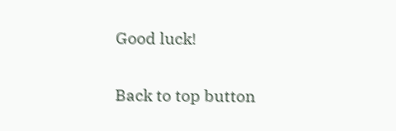Good luck!

Back to top button